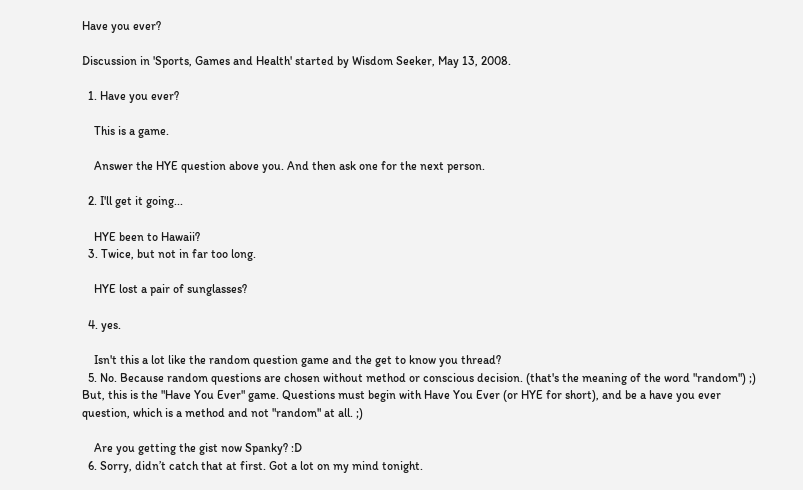Have you ever?

Discussion in 'Sports, Games and Health' started by Wisdom Seeker, May 13, 2008.

  1. Have you ever?

    This is a game.

    Answer the HYE question above you. And then ask one for the next person.

  2. I'll get it going...

    HYE been to Hawaii?
  3. Twice, but not in far too long.

    HYE lost a pair of sunglasses?

  4. yes.

    Isn't this a lot like the random question game and the get to know you thread?
  5. No. Because random questions are chosen without method or conscious decision. (that's the meaning of the word "random") ;) But, this is the "Have You Ever" game. Questions must begin with Have You Ever (or HYE for short), and be a have you ever question, which is a method and not "random" at all. ;)

    Are you getting the gist now Spanky? :D
  6. Sorry, didn’t catch that at first. Got a lot on my mind tonight.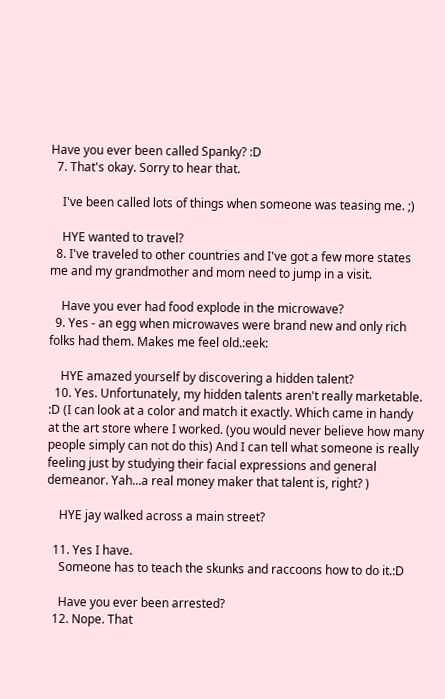Have you ever been called Spanky? :D
  7. That's okay. Sorry to hear that.

    I've been called lots of things when someone was teasing me. ;)

    HYE wanted to travel?
  8. I've traveled to other countries and I've got a few more states me and my grandmother and mom need to jump in a visit.

    Have you ever had food explode in the microwave?
  9. Yes - an egg when microwaves were brand new and only rich folks had them. Makes me feel old.:eek:

    HYE amazed yourself by discovering a hidden talent?
  10. Yes. Unfortunately, my hidden talents aren't really marketable. :D (I can look at a color and match it exactly. Which came in handy at the art store where I worked. (you would never believe how many people simply can not do this) And I can tell what someone is really feeling just by studying their facial expressions and general demeanor. Yah...a real money maker that talent is, right? )

    HYE jay walked across a main street?

  11. Yes I have.
    Someone has to teach the skunks and raccoons how to do it.:D

    Have you ever been arrested?
  12. Nope. That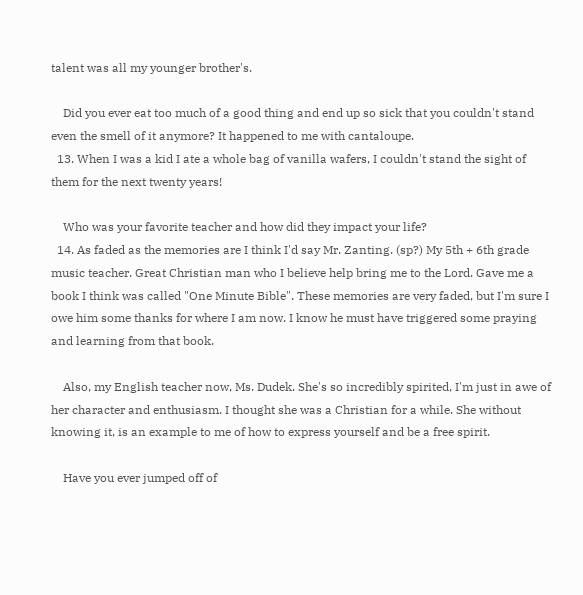talent was all my younger brother's.

    Did you ever eat too much of a good thing and end up so sick that you couldn't stand even the smell of it anymore? It happened to me with cantaloupe.
  13. When I was a kid I ate a whole bag of vanilla wafers, I couldn't stand the sight of them for the next twenty years!

    Who was your favorite teacher and how did they impact your life?
  14. As faded as the memories are I think I'd say Mr. Zanting. (sp?) My 5th + 6th grade music teacher. Great Christian man who I believe help bring me to the Lord. Gave me a book I think was called "One Minute Bible". These memories are very faded, but I'm sure I owe him some thanks for where I am now. I know he must have triggered some praying and learning from that book.

    Also, my English teacher now, Ms. Dudek. She's so incredibly spirited, I'm just in awe of her character and enthusiasm. I thought she was a Christian for a while. She without knowing it, is an example to me of how to express yourself and be a free spirit.

    Have you ever jumped off of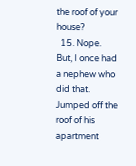the roof of your house?
  15. Nope. But, I once had a nephew who did that. Jumped off the roof of his apartment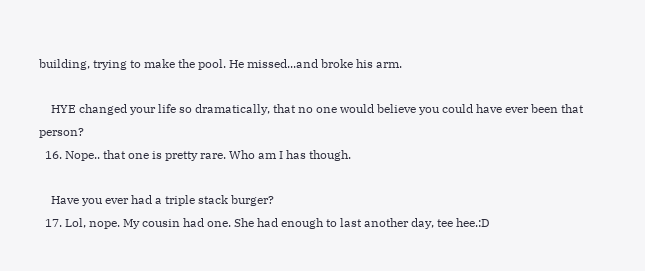building, trying to make the pool. He missed...and broke his arm.

    HYE changed your life so dramatically, that no one would believe you could have ever been that person?
  16. Nope.. that one is pretty rare. Who am I has though.

    Have you ever had a triple stack burger?
  17. Lol, nope. My cousin had one. She had enough to last another day, tee hee.:D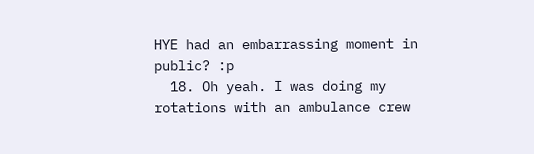HYE had an embarrassing moment in public? :p
  18. Oh yeah. I was doing my rotations with an ambulance crew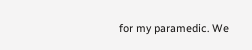for my paramedic. We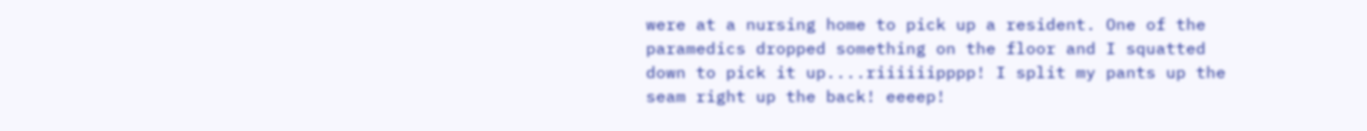were at a nursing home to pick up a resident. One of the paramedics dropped something on the floor and I squatted down to pick it up....riiiiiipppp! I split my pants up the seam right up the back! eeeep!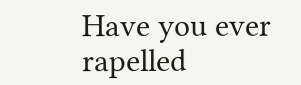Have you ever rapelled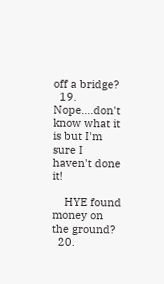off a bridge?
  19. Nope....don't know what it is but I'm sure I haven't done it!

    HYE found money on the ground?
  20.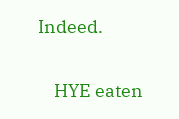Indeed.

    HYE eaten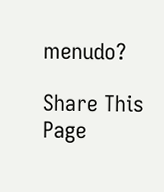menudo?

Share This Page